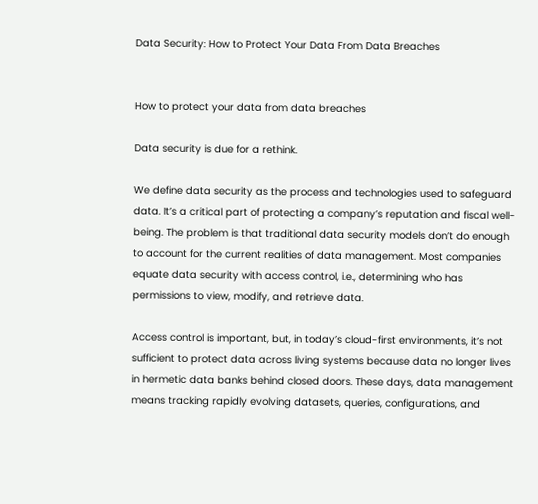Data Security: How to Protect Your Data From Data Breaches


How to protect your data from data breaches

Data security is due for a rethink.

We define data security as the process and technologies used to safeguard data. It’s a critical part of protecting a company’s reputation and fiscal well-being. The problem is that traditional data security models don’t do enough to account for the current realities of data management. Most companies equate data security with access control, i.e., determining who has permissions to view, modify, and retrieve data.

Access control is important, but, in today’s cloud-first environments, it’s not sufficient to protect data across living systems because data no longer lives in hermetic data banks behind closed doors. These days, data management means tracking rapidly evolving datasets, queries, configurations, and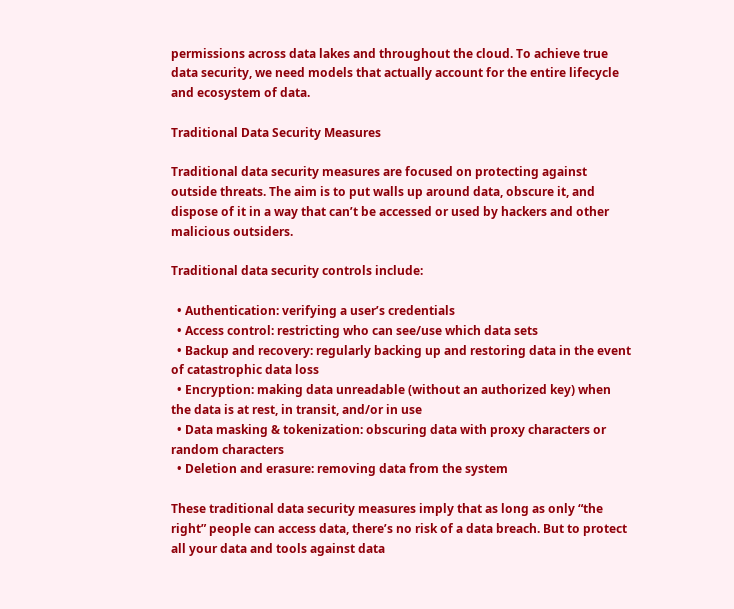permissions across data lakes and throughout the cloud. To achieve true data security, we need models that actually account for the entire lifecycle and ecosystem of data.

Traditional Data Security Measures

Traditional data security measures are focused on protecting against outside threats. The aim is to put walls up around data, obscure it, and dispose of it in a way that can’t be accessed or used by hackers and other malicious outsiders.

Traditional data security controls include:

  • Authentication: verifying a user’s credentials
  • Access control: restricting who can see/use which data sets
  • Backup and recovery: regularly backing up and restoring data in the event of catastrophic data loss
  • Encryption: making data unreadable (without an authorized key) when the data is at rest, in transit, and/or in use
  • Data masking & tokenization: obscuring data with proxy characters or random characters
  • Deletion and erasure: removing data from the system

These traditional data security measures imply that as long as only “the right” people can access data, there’s no risk of a data breach. But to protect all your data and tools against data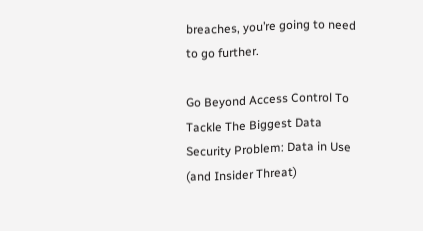breaches, you’re going to need to go further.

Go Beyond Access Control To Tackle The Biggest Data Security Problem: Data in Use (and Insider Threat)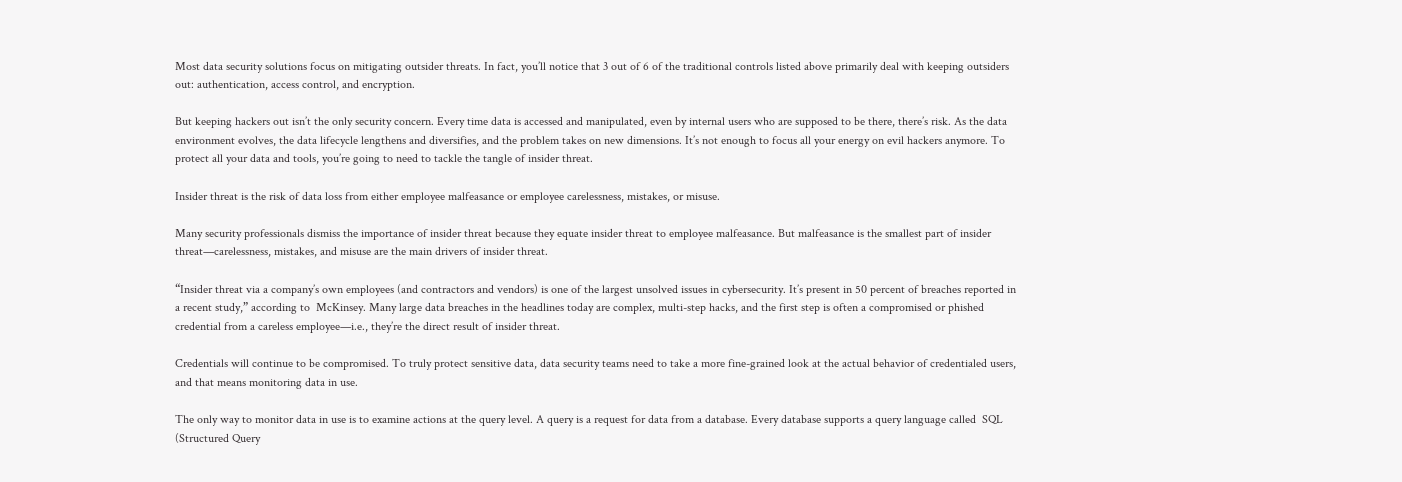Most data security solutions focus on mitigating outsider threats. In fact, you’ll notice that 3 out of 6 of the traditional controls listed above primarily deal with keeping outsiders out: authentication, access control, and encryption.

But keeping hackers out isn’t the only security concern. Every time data is accessed and manipulated, even by internal users who are supposed to be there, there’s risk. As the data environment evolves, the data lifecycle lengthens and diversifies, and the problem takes on new dimensions. It’s not enough to focus all your energy on evil hackers anymore. To protect all your data and tools, you’re going to need to tackle the tangle of insider threat.

Insider threat is the risk of data loss from either employee malfeasance or employee carelessness, mistakes, or misuse.

Many security professionals dismiss the importance of insider threat because they equate insider threat to employee malfeasance. But malfeasance is the smallest part of insider threat—carelessness, mistakes, and misuse are the main drivers of insider threat.

“Insider threat via a company’s own employees (and contractors and vendors) is one of the largest unsolved issues in cybersecurity. It’s present in 50 percent of breaches reported in a recent study,” according to  McKinsey. Many large data breaches in the headlines today are complex, multi-step hacks, and the first step is often a compromised or phished credential from a careless employee—i.e., they’re the direct result of insider threat.

Credentials will continue to be compromised. To truly protect sensitive data, data security teams need to take a more fine-grained look at the actual behavior of credentialed users, and that means monitoring data in use.

The only way to monitor data in use is to examine actions at the query level. A query is a request for data from a database. Every database supports a query language called  SQL (Structured Query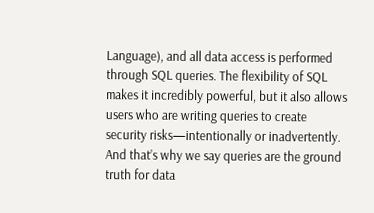Language), and all data access is performed through SQL queries. The flexibility of SQL makes it incredibly powerful, but it also allows users who are writing queries to create security risks—intentionally or inadvertently. And that’s why we say queries are the ground truth for data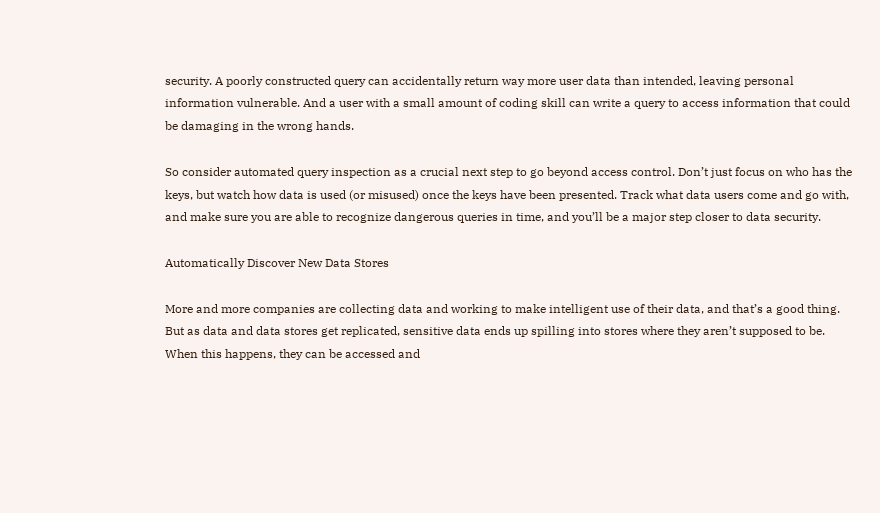security. A poorly constructed query can accidentally return way more user data than intended, leaving personal information vulnerable. And a user with a small amount of coding skill can write a query to access information that could be damaging in the wrong hands.

So consider automated query inspection as a crucial next step to go beyond access control. Don’t just focus on who has the keys, but watch how data is used (or misused) once the keys have been presented. Track what data users come and go with, and make sure you are able to recognize dangerous queries in time, and you’ll be a major step closer to data security.

Automatically Discover New Data Stores

More and more companies are collecting data and working to make intelligent use of their data, and that’s a good thing. But as data and data stores get replicated, sensitive data ends up spilling into stores where they aren’t supposed to be. When this happens, they can be accessed and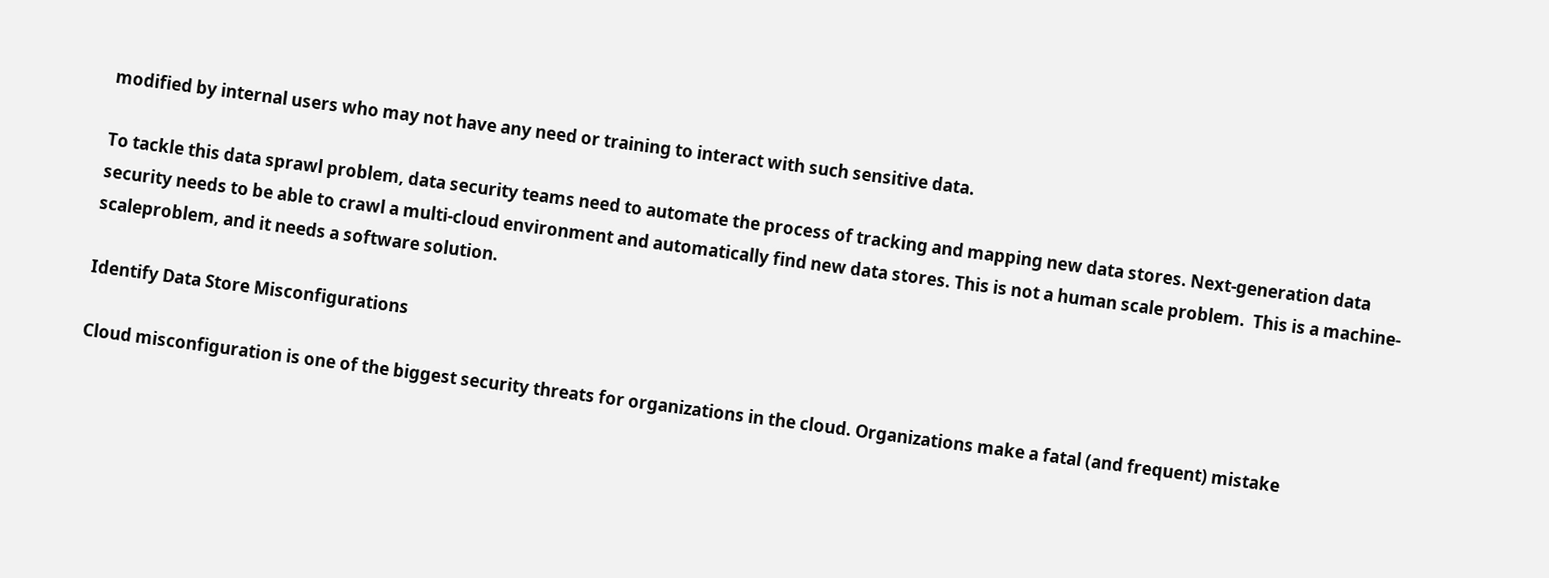modified by internal users who may not have any need or training to interact with such sensitive data.

To tackle this data sprawl problem, data security teams need to automate the process of tracking and mapping new data stores. Next-generation data security needs to be able to crawl a multi-cloud environment and automatically find new data stores. This is not a human scale problem.  This is a machine-scaleproblem, and it needs a software solution.

Identify Data Store Misconfigurations

Cloud misconfiguration is one of the biggest security threats for organizations in the cloud. Organizations make a fatal (and frequent) mistake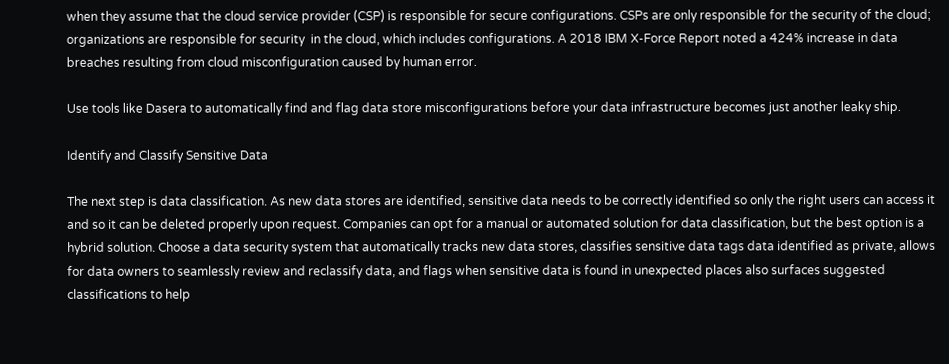when they assume that the cloud service provider (CSP) is responsible for secure configurations. CSPs are only responsible for the security of the cloud;   organizations are responsible for security  in the cloud, which includes configurations. A 2018 IBM X-Force Report noted a 424% increase in data breaches resulting from cloud misconfiguration caused by human error.

Use tools like Dasera to automatically find and flag data store misconfigurations before your data infrastructure becomes just another leaky ship.

Identify and Classify Sensitive Data

The next step is data classification. As new data stores are identified, sensitive data needs to be correctly identified so only the right users can access it and so it can be deleted properly upon request. Companies can opt for a manual or automated solution for data classification, but the best option is a hybrid solution. Choose a data security system that automatically tracks new data stores, classifies sensitive data tags data identified as private, allows for data owners to seamlessly review and reclassify data, and flags when sensitive data is found in unexpected places also surfaces suggested classifications to help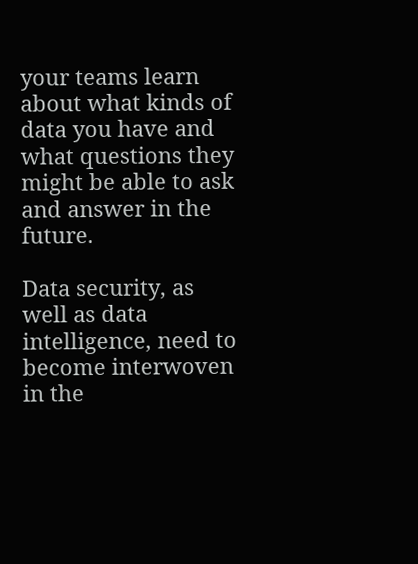your teams learn about what kinds of data you have and what questions they might be able to ask and answer in the future.

Data security, as well as data intelligence, need to become interwoven in the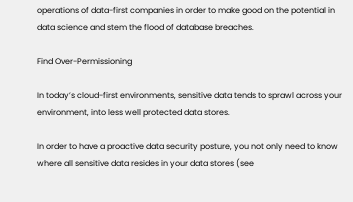operations of data-first companies in order to make good on the potential in data science and stem the flood of database breaches.

Find Over-Permissioning

In today’s cloud-first environments, sensitive data tends to sprawl across your environment, into less well protected data stores.

In order to have a proactive data security posture, you not only need to know where all sensitive data resides in your data stores (see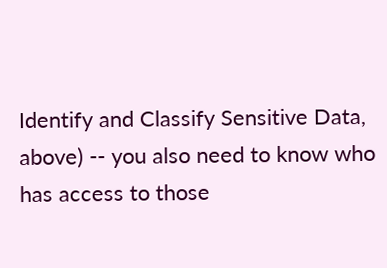Identify and Classify Sensitive Data, above) -- you also need to know who has access to those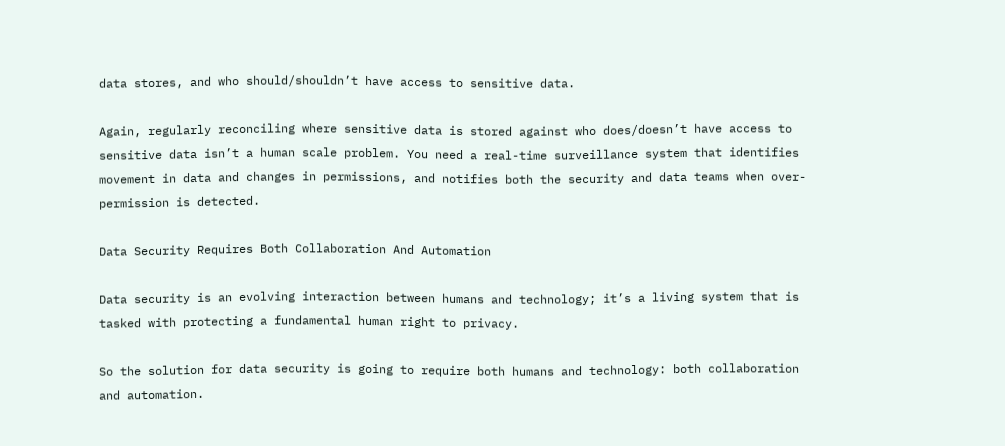data stores, and who should/shouldn’t have access to sensitive data.

Again, regularly reconciling where sensitive data is stored against who does/doesn’t have access to sensitive data isn’t a human scale problem. You need a real-time surveillance system that identifies movement in data and changes in permissions, and notifies both the security and data teams when over-permission is detected.

Data Security Requires Both Collaboration And Automation

Data security is an evolving interaction between humans and technology; it’s a living system that is tasked with protecting a fundamental human right to privacy.

So the solution for data security is going to require both humans and technology: both collaboration and automation.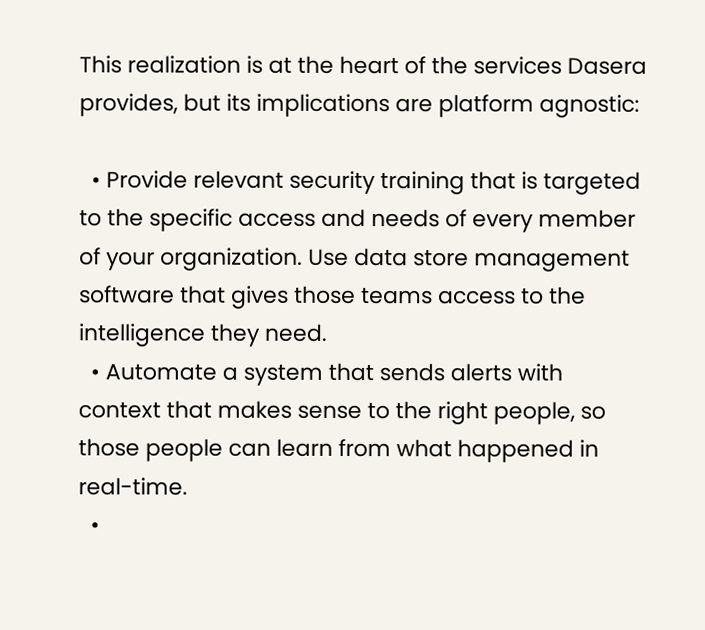This realization is at the heart of the services Dasera provides, but its implications are platform agnostic:

  • Provide relevant security training that is targeted to the specific access and needs of every member of your organization. Use data store management software that gives those teams access to the intelligence they need.
  • Automate a system that sends alerts with context that makes sense to the right people, so those people can learn from what happened in real-time.
  •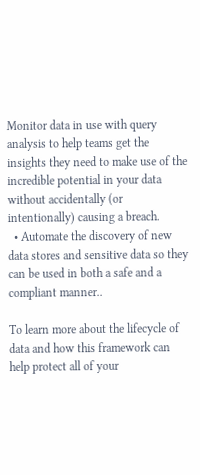Monitor data in use with query analysis to help teams get the insights they need to make use of the incredible potential in your data without accidentally (or intentionally) causing a breach.
  • Automate the discovery of new data stores and sensitive data so they can be used in both a safe and a compliant manner..

To learn more about the lifecycle of data and how this framework can help protect all of your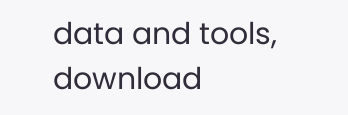data and tools, download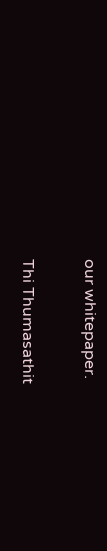our whitepaper.


Thi Thumasathit